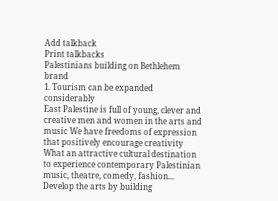Add talkback
Print talkbacks
Palestinians building on Bethlehem brand
1. Tourism can be expanded considerably
East Palestine is full of young, clever and creative men and women in the arts and music We have freedoms of expression that positively encourage creativity What an attractive cultural destination to experience contemporary Palestinian music, theatre, comedy, fashion... Develop the arts by building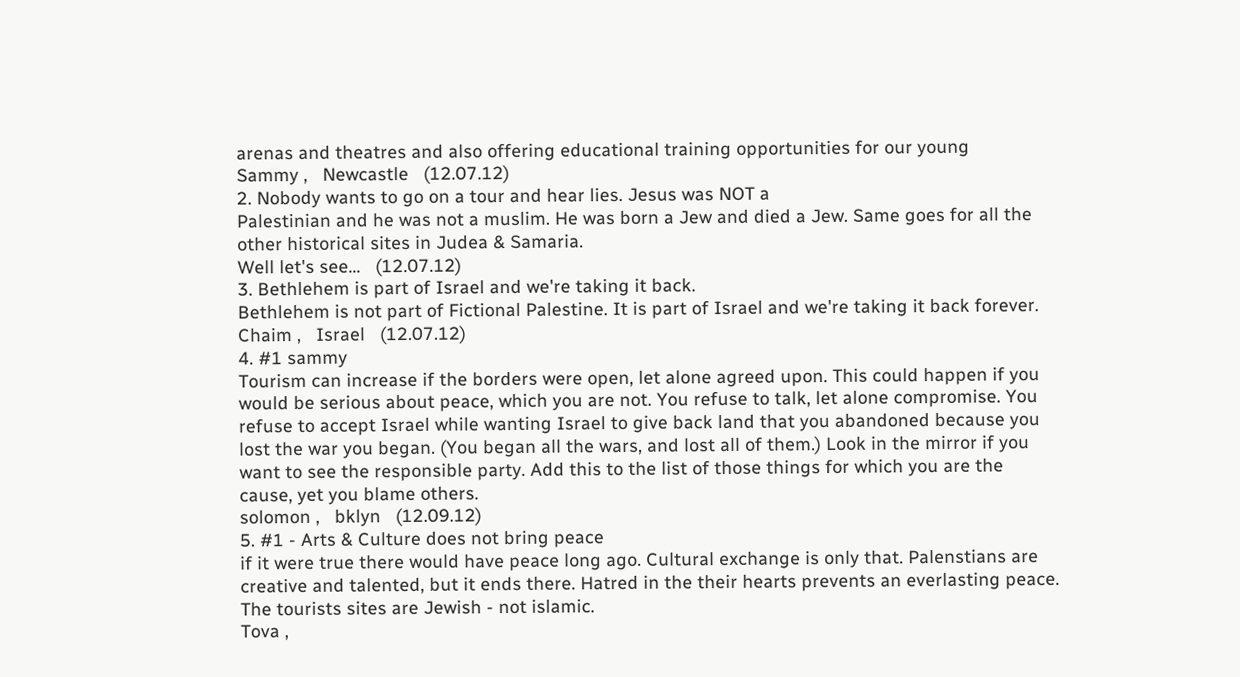arenas and theatres and also offering educational training opportunities for our young
Sammy ,   Newcastle   (12.07.12)
2. Nobody wants to go on a tour and hear lies. Jesus was NOT a
Palestinian and he was not a muslim. He was born a Jew and died a Jew. Same goes for all the other historical sites in Judea & Samaria.
Well let's see...   (12.07.12)
3. Bethlehem is part of Israel and we're taking it back.
Bethlehem is not part of Fictional Palestine. It is part of Israel and we're taking it back forever.
Chaim ,   Israel   (12.07.12)
4. #1 sammy
Tourism can increase if the borders were open, let alone agreed upon. This could happen if you would be serious about peace, which you are not. You refuse to talk, let alone compromise. You refuse to accept Israel while wanting Israel to give back land that you abandoned because you lost the war you began. (You began all the wars, and lost all of them.) Look in the mirror if you want to see the responsible party. Add this to the list of those things for which you are the cause, yet you blame others.
solomon ,   bklyn   (12.09.12)
5. #1 - Arts & Culture does not bring peace
if it were true there would have peace long ago. Cultural exchange is only that. Palenstians are creative and talented, but it ends there. Hatred in the their hearts prevents an everlasting peace. The tourists sites are Jewish - not islamic.
Tova ,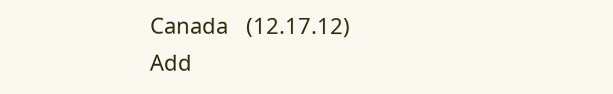Canada   (12.17.12)
Add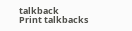talkback
Print talkbacks